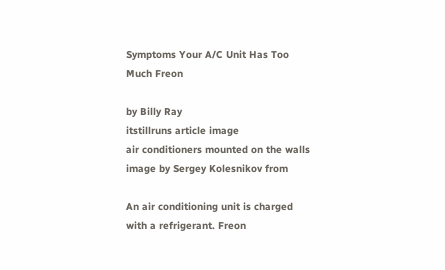Symptoms Your A/C Unit Has Too Much Freon

by Billy Ray
itstillruns article image
air conditioners mounted on the walls image by Sergey Kolesnikov from

An air conditioning unit is charged with a refrigerant. Freon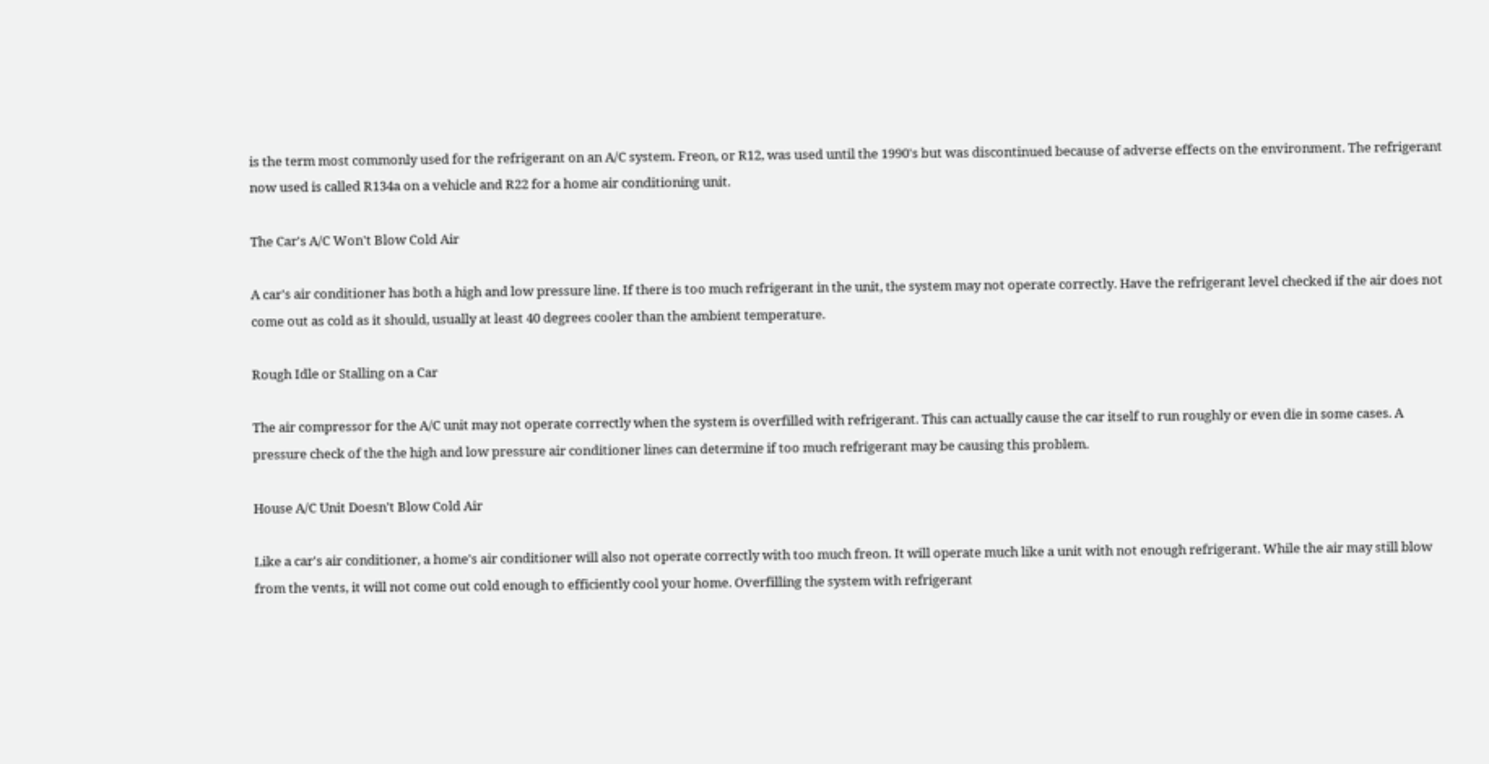is the term most commonly used for the refrigerant on an A/C system. Freon, or R12, was used until the 1990's but was discontinued because of adverse effects on the environment. The refrigerant now used is called R134a on a vehicle and R22 for a home air conditioning unit.

The Car's A/C Won't Blow Cold Air

A car's air conditioner has both a high and low pressure line. If there is too much refrigerant in the unit, the system may not operate correctly. Have the refrigerant level checked if the air does not come out as cold as it should, usually at least 40 degrees cooler than the ambient temperature.

Rough Idle or Stalling on a Car

The air compressor for the A/C unit may not operate correctly when the system is overfilled with refrigerant. This can actually cause the car itself to run roughly or even die in some cases. A pressure check of the the high and low pressure air conditioner lines can determine if too much refrigerant may be causing this problem.

House A/C Unit Doesn't Blow Cold Air

Like a car's air conditioner, a home's air conditioner will also not operate correctly with too much freon. It will operate much like a unit with not enough refrigerant. While the air may still blow from the vents, it will not come out cold enough to efficiently cool your home. Overfilling the system with refrigerant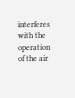interferes with the operation of the air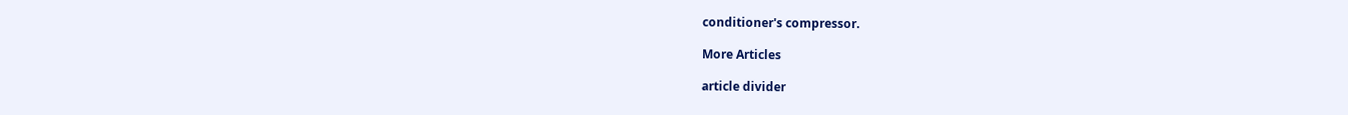conditioner's compressor.

More Articles

article divider